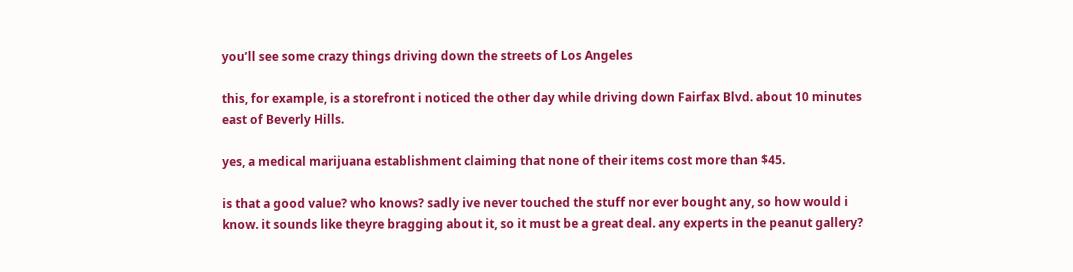you’ll see some crazy things driving down the streets of Los Angeles

this, for example, is a storefront i noticed the other day while driving down Fairfax Blvd. about 10 minutes east of Beverly Hills.

yes, a medical marijuana establishment claiming that none of their items cost more than $45.

is that a good value? who knows? sadly ive never touched the stuff nor ever bought any, so how would i know. it sounds like theyre bragging about it, so it must be a great deal. any experts in the peanut gallery?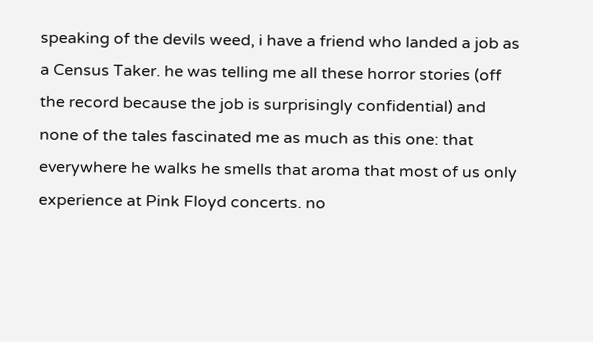speaking of the devils weed, i have a friend who landed a job as a Census Taker. he was telling me all these horror stories (off the record because the job is surprisingly confidential) and none of the tales fascinated me as much as this one: that everywhere he walks he smells that aroma that most of us only experience at Pink Floyd concerts. no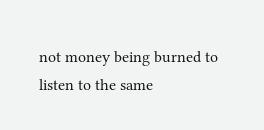not money being burned to listen to the same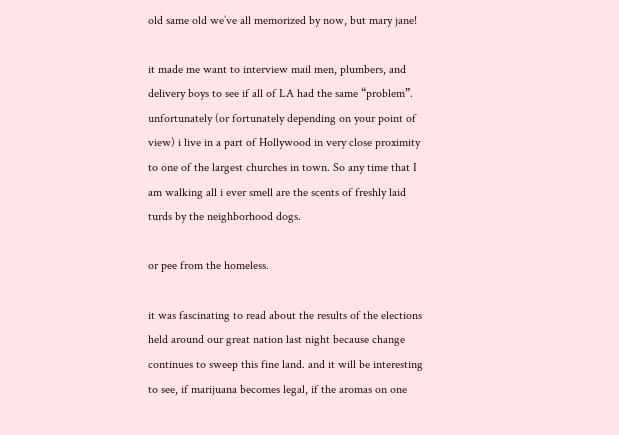old same old we’ve all memorized by now, but mary jane!

it made me want to interview mail men, plumbers, and delivery boys to see if all of LA had the same “problem”. unfortunately (or fortunately depending on your point of view) i live in a part of Hollywood in very close proximity to one of the largest churches in town. So any time that I am walking all i ever smell are the scents of freshly laid turds by the neighborhood dogs.

or pee from the homeless.

it was fascinating to read about the results of the elections held around our great nation last night because change continues to sweep this fine land. and it will be interesting to see, if marijuana becomes legal, if the aromas on one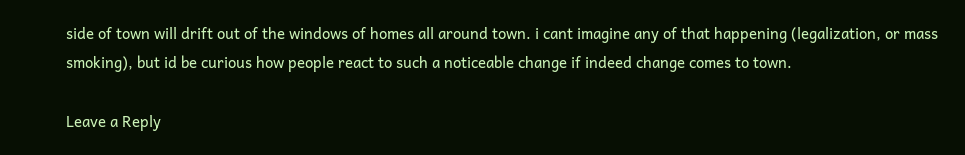side of town will drift out of the windows of homes all around town. i cant imagine any of that happening (legalization, or mass smoking), but id be curious how people react to such a noticeable change if indeed change comes to town.

Leave a Reply